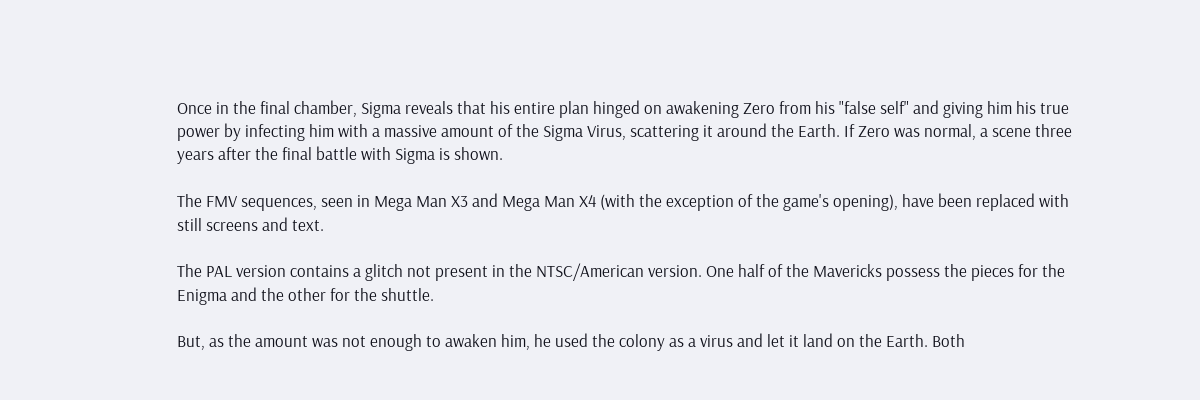Once in the final chamber, Sigma reveals that his entire plan hinged on awakening Zero from his "false self" and giving him his true power by infecting him with a massive amount of the Sigma Virus, scattering it around the Earth. If Zero was normal, a scene three years after the final battle with Sigma is shown.

The FMV sequences, seen in Mega Man X3 and Mega Man X4 (with the exception of the game's opening), have been replaced with still screens and text.

The PAL version contains a glitch not present in the NTSC/American version. One half of the Mavericks possess the pieces for the Enigma and the other for the shuttle.

But, as the amount was not enough to awaken him, he used the colony as a virus and let it land on the Earth. Both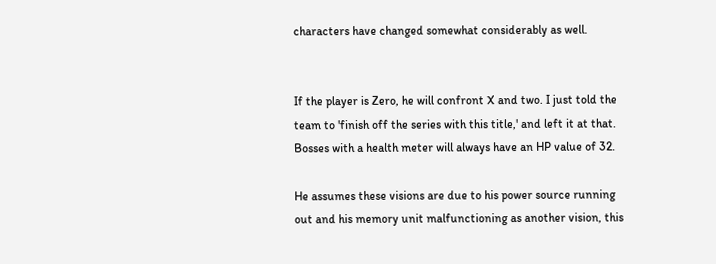characters have changed somewhat considerably as well.


If the player is Zero, he will confront X and two. I just told the team to 'finish off the series with this title,' and left it at that. Bosses with a health meter will always have an HP value of 32.

He assumes these visions are due to his power source running out and his memory unit malfunctioning as another vision, this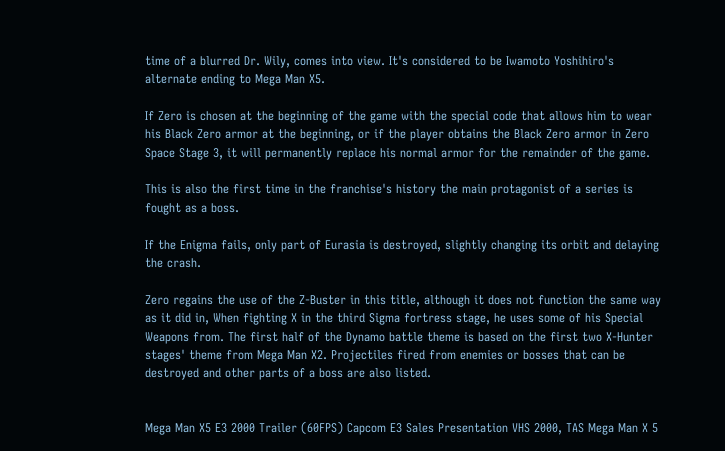time of a blurred Dr. Wily, comes into view. It's considered to be Iwamoto Yoshihiro's alternate ending to Mega Man X5.

If Zero is chosen at the beginning of the game with the special code that allows him to wear his Black Zero armor at the beginning, or if the player obtains the Black Zero armor in Zero Space Stage 3, it will permanently replace his normal armor for the remainder of the game.

This is also the first time in the franchise's history the main protagonist of a series is fought as a boss.

If the Enigma fails, only part of Eurasia is destroyed, slightly changing its orbit and delaying the crash.

Zero regains the use of the Z-Buster in this title, although it does not function the same way as it did in, When fighting X in the third Sigma fortress stage, he uses some of his Special Weapons from. The first half of the Dynamo battle theme is based on the first two X-Hunter stages' theme from Mega Man X2. Projectiles fired from enemies or bosses that can be destroyed and other parts of a boss are also listed.


Mega Man X5 E3 2000 Trailer (60FPS) Capcom E3 Sales Presentation VHS 2000, TAS Mega Man X 5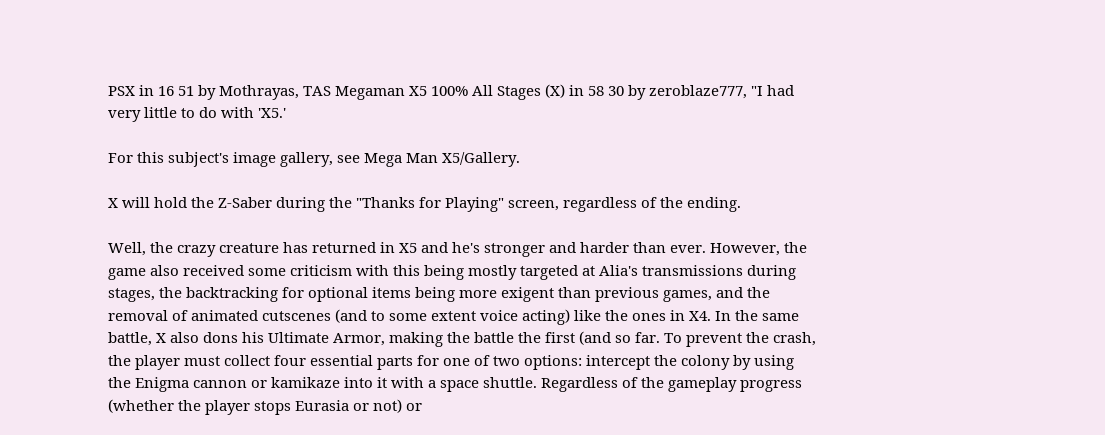PSX in 16 51 by Mothrayas, TAS Megaman X5 100% All Stages (X) in 58 30 by zeroblaze777, "I had very little to do with 'X5.'

For this subject's image gallery, see Mega Man X5/Gallery.

X will hold the Z-Saber during the "Thanks for Playing" screen, regardless of the ending.

Well, the crazy creature has returned in X5 and he's stronger and harder than ever. However, the game also received some criticism with this being mostly targeted at Alia's transmissions during stages, the backtracking for optional items being more exigent than previous games, and the removal of animated cutscenes (and to some extent voice acting) like the ones in X4. In the same battle, X also dons his Ultimate Armor, making the battle the first (and so far. To prevent the crash, the player must collect four essential parts for one of two options: intercept the colony by using the Enigma cannon or kamikaze into it with a space shuttle. Regardless of the gameplay progress (whether the player stops Eurasia or not) or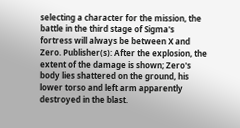selecting a character for the mission, the battle in the third stage of Sigma's fortress will always be between X and Zero. Publisher(s): After the explosion, the extent of the damage is shown; Zero's body lies shattered on the ground, his lower torso and left arm apparently destroyed in the blast.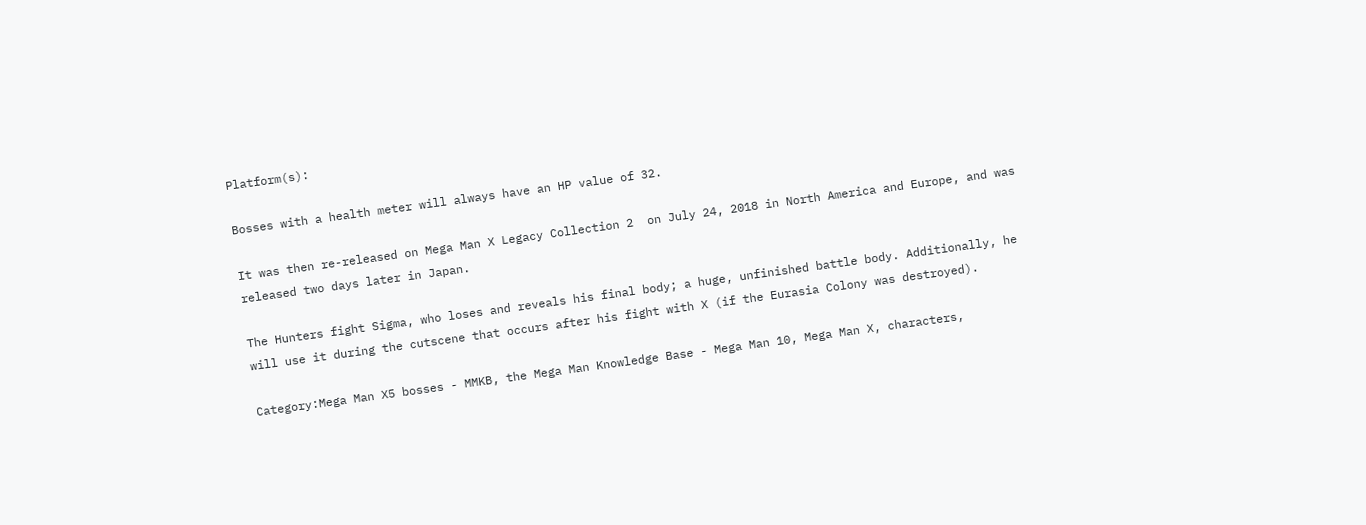Platform(s):

Bosses with a health meter will always have an HP value of 32.

It was then re-released on Mega Man X Legacy Collection 2  on July 24, 2018 in North America and Europe, and was released two days later in Japan.

The Hunters fight Sigma, who loses and reveals his final body; a huge, unfinished battle body. Additionally, he will use it during the cutscene that occurs after his fight with X (if the Eurasia Colony was destroyed).

Category:Mega Man X5 bosses - MMKB, the Mega Man Knowledge Base - Mega Man 10, Mega Man X, characters,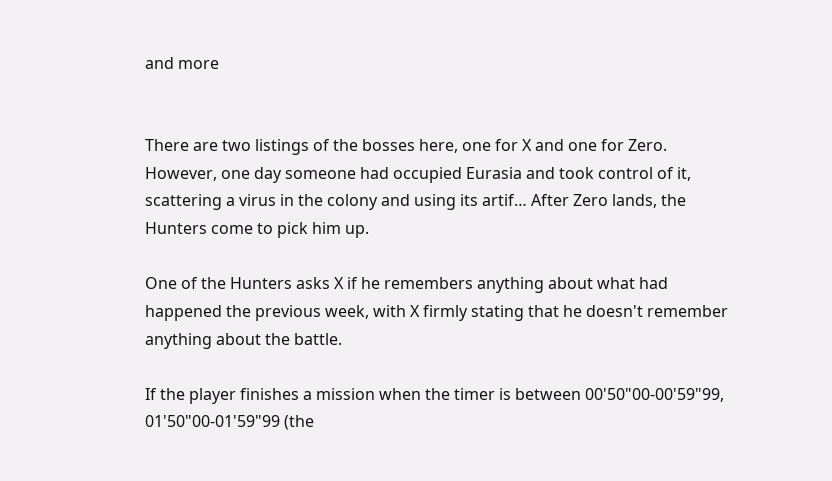and more


There are two listings of the bosses here, one for X and one for Zero. However, one day someone had occupied Eurasia and took control of it, scattering a virus in the colony and using its artif… After Zero lands, the Hunters come to pick him up.

One of the Hunters asks X if he remembers anything about what had happened the previous week, with X firmly stating that he doesn't remember anything about the battle.

If the player finishes a mission when the timer is between 00'50"00-00'59"99, 01'50"00-01'59"99 (the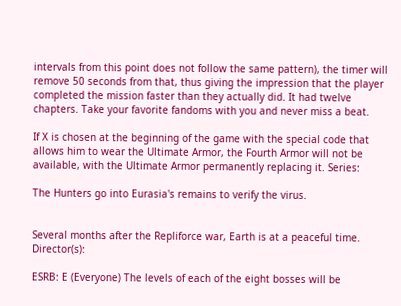intervals from this point does not follow the same pattern), the timer will remove 50 seconds from that, thus giving the impression that the player completed the mission faster than they actually did. It had twelve chapters. Take your favorite fandoms with you and never miss a beat.

If X is chosen at the beginning of the game with the special code that allows him to wear the Ultimate Armor, the Fourth Armor will not be available, with the Ultimate Armor permanently replacing it. Series:

The Hunters go into Eurasia's remains to verify the virus.


Several months after the Repliforce war, Earth is at a peaceful time. Director(s):

ESRB: E (Everyone) The levels of each of the eight bosses will be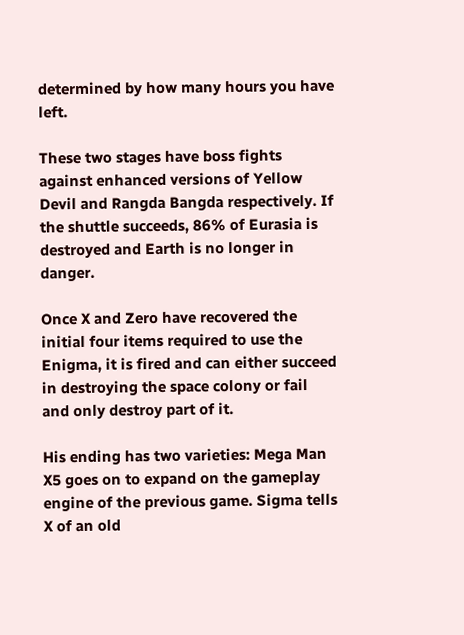determined by how many hours you have left.

These two stages have boss fights against enhanced versions of Yellow Devil and Rangda Bangda respectively. If the shuttle succeeds, 86% of Eurasia is destroyed and Earth is no longer in danger.

Once X and Zero have recovered the initial four items required to use the Enigma, it is fired and can either succeed in destroying the space colony or fail and only destroy part of it.

His ending has two varieties: Mega Man X5 goes on to expand on the gameplay engine of the previous game. Sigma tells X of an old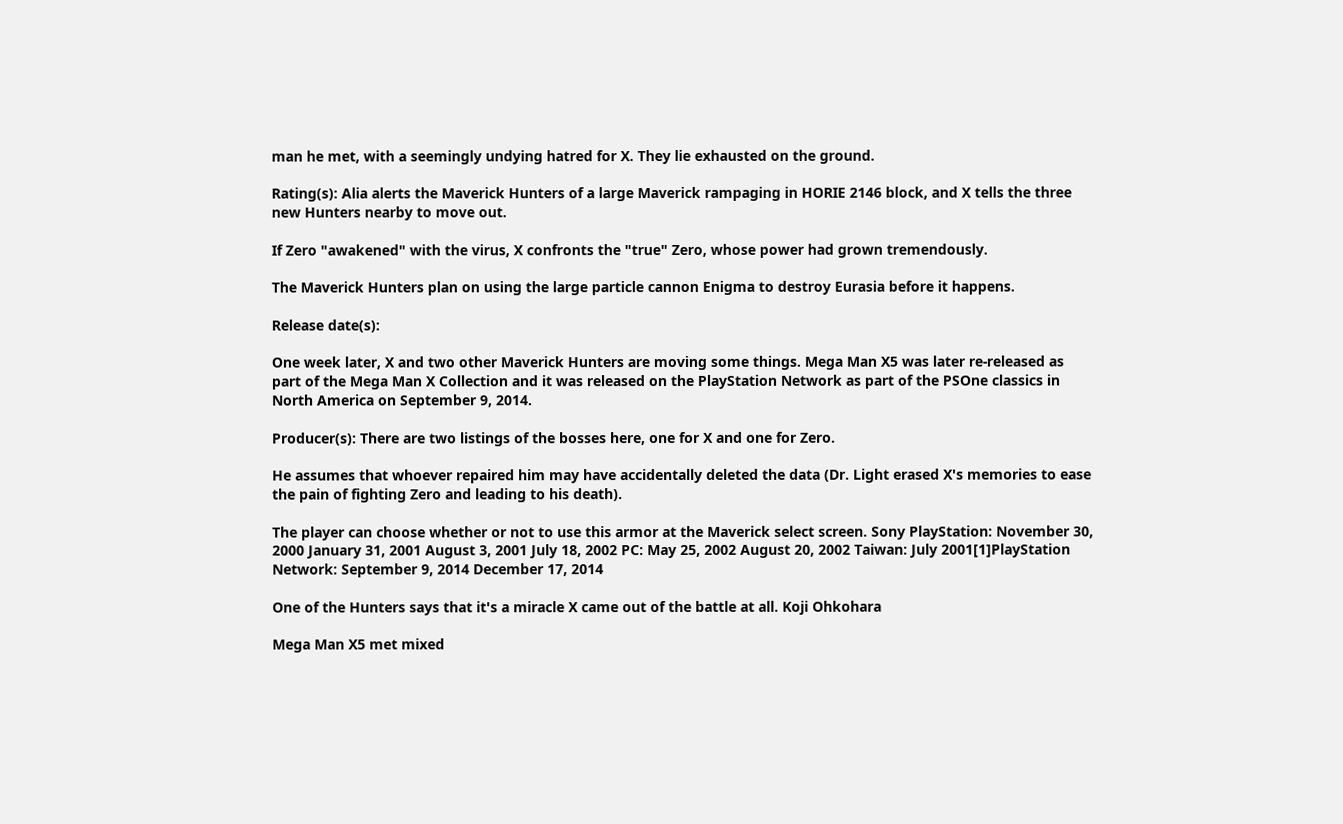man he met, with a seemingly undying hatred for X. They lie exhausted on the ground.

Rating(s): Alia alerts the Maverick Hunters of a large Maverick rampaging in HORIE 2146 block, and X tells the three new Hunters nearby to move out.

If Zero "awakened" with the virus, X confronts the "true" Zero, whose power had grown tremendously.

The Maverick Hunters plan on using the large particle cannon Enigma to destroy Eurasia before it happens.

Release date(s):

One week later, X and two other Maverick Hunters are moving some things. Mega Man X5 was later re-released as part of the Mega Man X Collection and it was released on the PlayStation Network as part of the PSOne classics in North America on September 9, 2014.

Producer(s): There are two listings of the bosses here, one for X and one for Zero.

He assumes that whoever repaired him may have accidentally deleted the data (Dr. Light erased X's memories to ease the pain of fighting Zero and leading to his death).

The player can choose whether or not to use this armor at the Maverick select screen. Sony PlayStation: November 30, 2000 January 31, 2001 August 3, 2001 July 18, 2002 PC: May 25, 2002 August 20, 2002 Taiwan: July 2001[1]PlayStation Network: September 9, 2014 December 17, 2014

One of the Hunters says that it's a miracle X came out of the battle at all. Koji Ohkohara

Mega Man X5 met mixed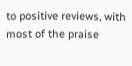to positive reviews, with most of the praise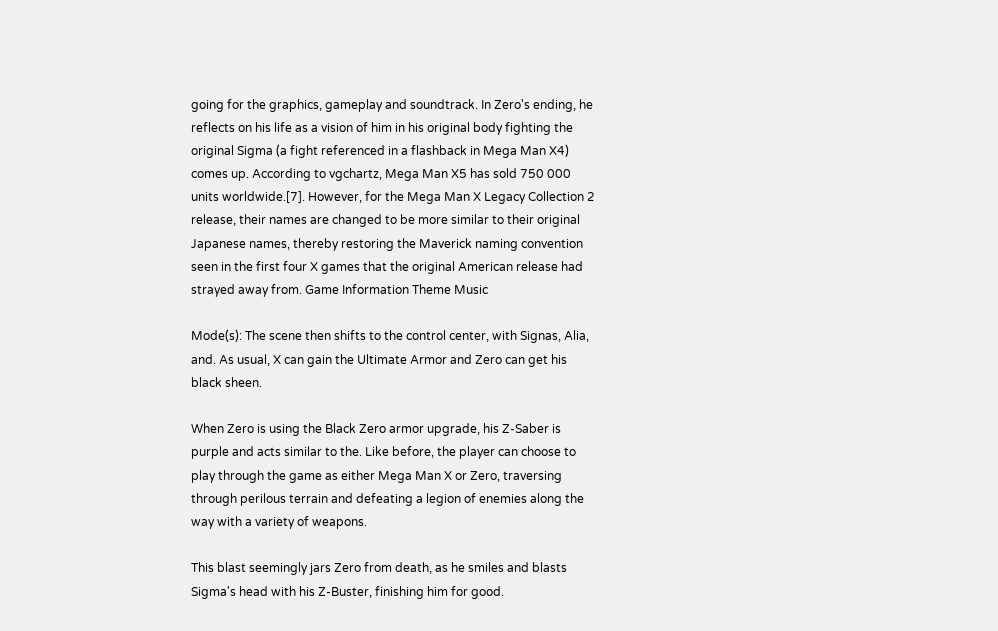going for the graphics, gameplay and soundtrack. In Zero's ending, he reflects on his life as a vision of him in his original body fighting the original Sigma (a fight referenced in a flashback in Mega Man X4) comes up. According to vgchartz, Mega Man X5 has sold 750 000 units worldwide.[7]. However, for the Mega Man X Legacy Collection 2 release, their names are changed to be more similar to their original Japanese names, thereby restoring the Maverick naming convention seen in the first four X games that the original American release had strayed away from. Game Information Theme Music

Mode(s): The scene then shifts to the control center, with Signas, Alia, and. As usual, X can gain the Ultimate Armor and Zero can get his black sheen.

When Zero is using the Black Zero armor upgrade, his Z-Saber is purple and acts similar to the. Like before, the player can choose to play through the game as either Mega Man X or Zero, traversing through perilous terrain and defeating a legion of enemies along the way with a variety of weapons.

This blast seemingly jars Zero from death, as he smiles and blasts Sigma's head with his Z-Buster, finishing him for good.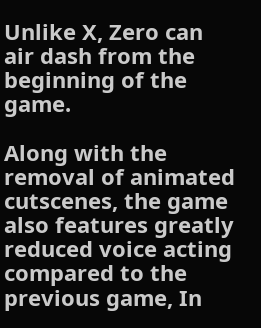Unlike X, Zero can air dash from the beginning of the game.

Along with the removal of animated cutscenes, the game also features greatly reduced voice acting compared to the previous game, In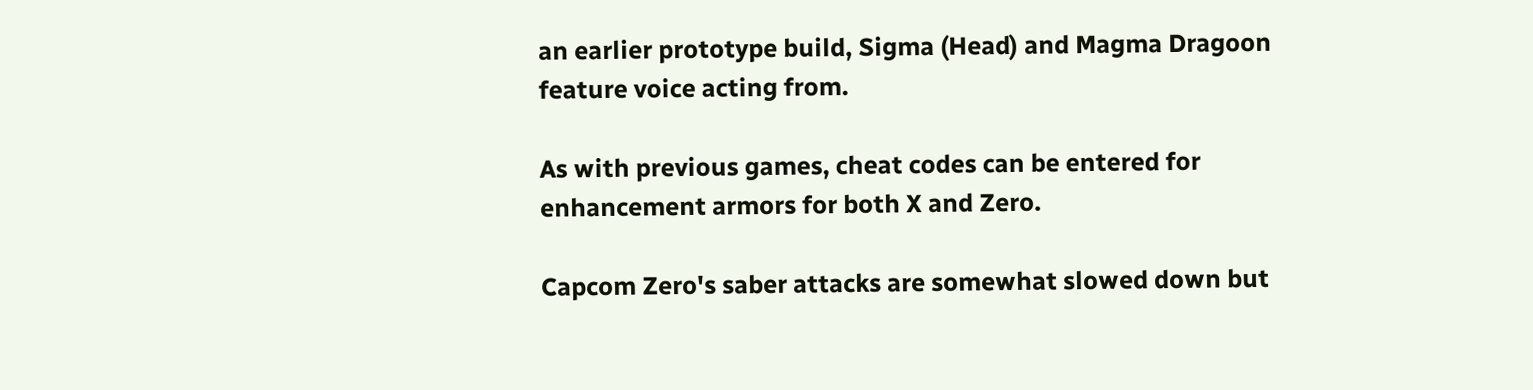an earlier prototype build, Sigma (Head) and Magma Dragoon feature voice acting from.

As with previous games, cheat codes can be entered for enhancement armors for both X and Zero.

Capcom Zero's saber attacks are somewhat slowed down but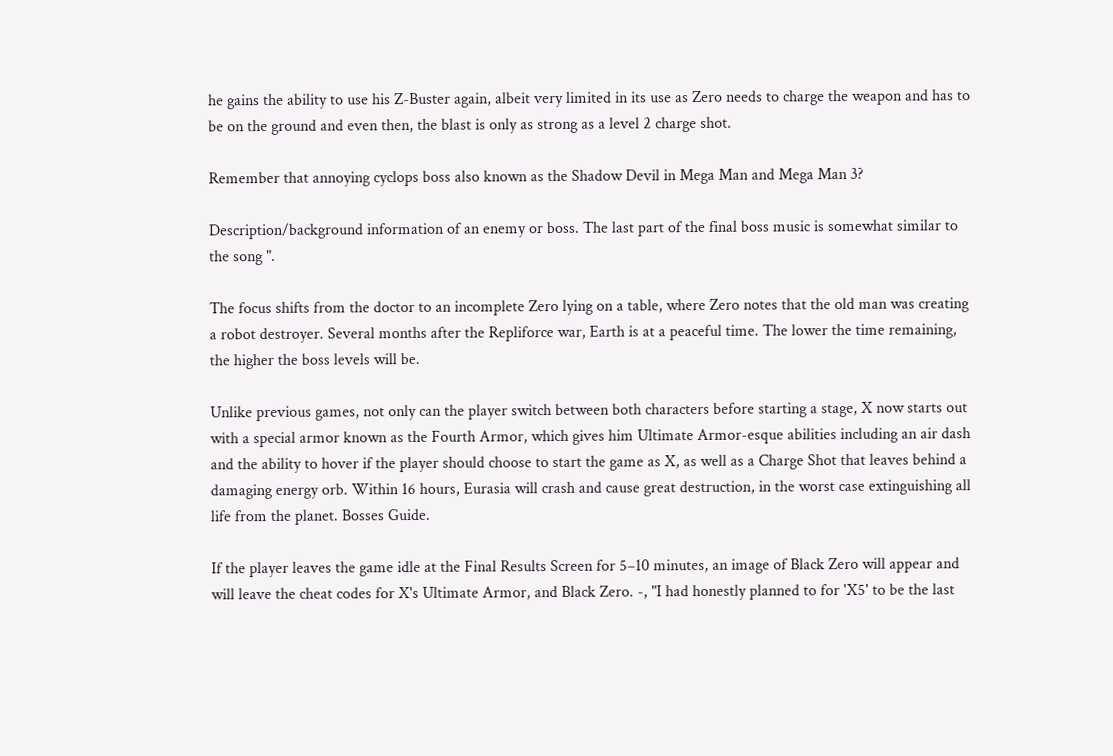he gains the ability to use his Z-Buster again, albeit very limited in its use as Zero needs to charge the weapon and has to be on the ground and even then, the blast is only as strong as a level 2 charge shot.

Remember that annoying cyclops boss also known as the Shadow Devil in Mega Man and Mega Man 3?

Description/background information of an enemy or boss. The last part of the final boss music is somewhat similar to the song ".

The focus shifts from the doctor to an incomplete Zero lying on a table, where Zero notes that the old man was creating a robot destroyer. Several months after the Repliforce war, Earth is at a peaceful time. The lower the time remaining, the higher the boss levels will be.

Unlike previous games, not only can the player switch between both characters before starting a stage, X now starts out with a special armor known as the Fourth Armor, which gives him Ultimate Armor-esque abilities including an air dash and the ability to hover if the player should choose to start the game as X, as well as a Charge Shot that leaves behind a damaging energy orb. Within 16 hours, Eurasia will crash and cause great destruction, in the worst case extinguishing all life from the planet. Bosses Guide.

If the player leaves the game idle at the Final Results Screen for 5–10 minutes, an image of Black Zero will appear and will leave the cheat codes for X's Ultimate Armor, and Black Zero. -, "I had honestly planned to for 'X5' to be the last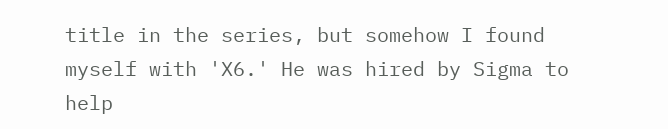title in the series, but somehow I found myself with 'X6.' He was hired by Sigma to help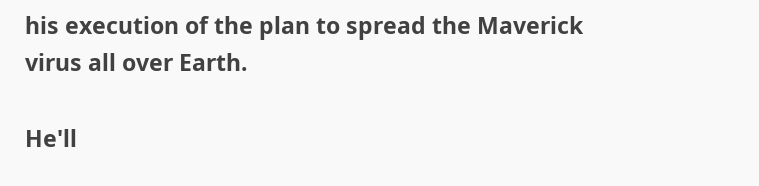his execution of the plan to spread the Maverick virus all over Earth.

He'll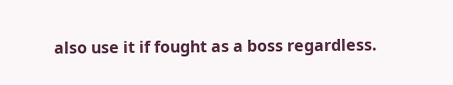also use it if fought as a boss regardless.